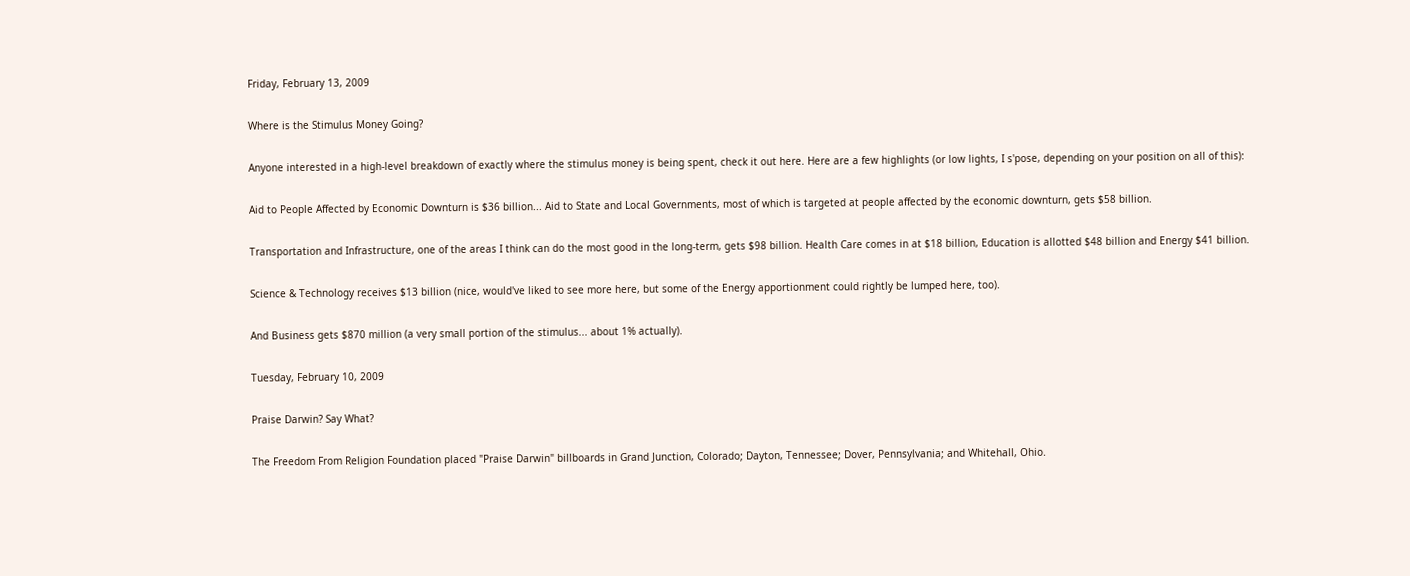Friday, February 13, 2009

Where is the Stimulus Money Going?

Anyone interested in a high-level breakdown of exactly where the stimulus money is being spent, check it out here. Here are a few highlights (or low lights, I s'pose, depending on your position on all of this):

Aid to People Affected by Economic Downturn is $36 billion... Aid to State and Local Governments, most of which is targeted at people affected by the economic downturn, gets $58 billion.

Transportation and Infrastructure, one of the areas I think can do the most good in the long-term, gets $98 billion. Health Care comes in at $18 billion, Education is allotted $48 billion and Energy $41 billion.

Science & Technology receives $13 billion (nice, would've liked to see more here, but some of the Energy apportionment could rightly be lumped here, too).

And Business gets $870 million (a very small portion of the stimulus... about 1% actually).

Tuesday, February 10, 2009

Praise Darwin? Say What?

The Freedom From Religion Foundation placed "Praise Darwin" billboards in Grand Junction, Colorado; Dayton, Tennessee; Dover, Pennsylvania; and Whitehall, Ohio.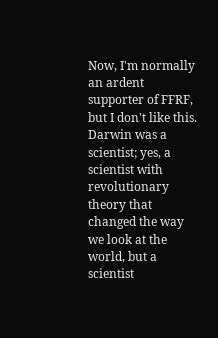Now, I'm normally an ardent supporter of FFRF, but I don't like this. Darwin was a scientist; yes, a scientist with revolutionary theory that changed the way we look at the world, but a scientist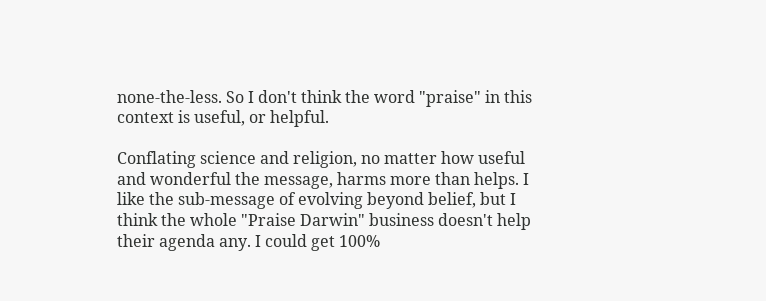none-the-less. So I don't think the word "praise" in this context is useful, or helpful.

Conflating science and religion, no matter how useful and wonderful the message, harms more than helps. I like the sub-message of evolving beyond belief, but I think the whole "Praise Darwin" business doesn't help their agenda any. I could get 100%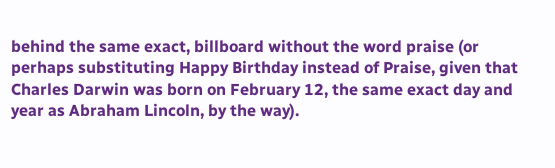behind the same exact, billboard without the word praise (or perhaps substituting Happy Birthday instead of Praise, given that Charles Darwin was born on February 12, the same exact day and year as Abraham Lincoln, by the way).